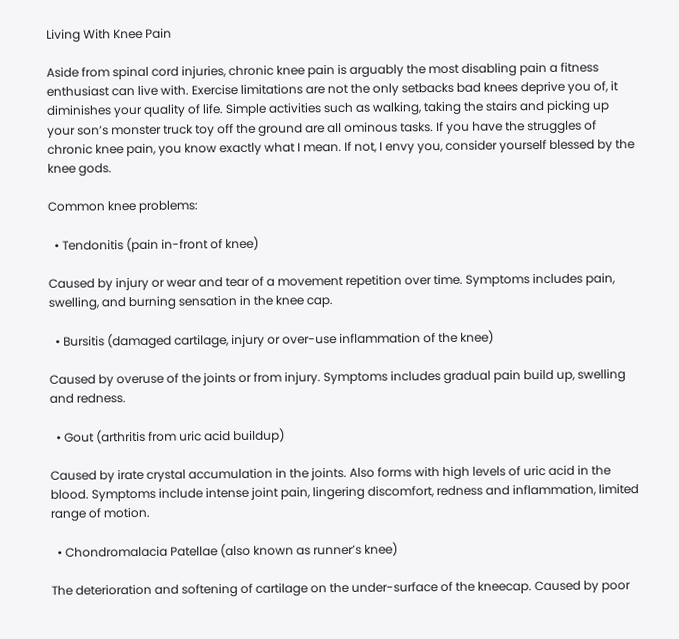Living With Knee Pain

Aside from spinal cord injuries, chronic knee pain is arguably the most disabling pain a fitness enthusiast can live with. Exercise limitations are not the only setbacks bad knees deprive you of, it diminishes your quality of life. Simple activities such as walking, taking the stairs and picking up your son’s monster truck toy off the ground are all ominous tasks. If you have the struggles of chronic knee pain, you know exactly what I mean. If not, I envy you, consider yourself blessed by the knee gods.

Common knee problems:

  • Tendonitis (pain in-front of knee)

Caused by injury or wear and tear of a movement repetition over time. Symptoms includes pain, swelling, and burning sensation in the knee cap.

  • Bursitis (damaged cartilage, injury or over-use inflammation of the knee)

Caused by overuse of the joints or from injury. Symptoms includes gradual pain build up, swelling and redness.

  • Gout (arthritis from uric acid buildup)

Caused by irate crystal accumulation in the joints. Also forms with high levels of uric acid in the blood. Symptoms include intense joint pain, lingering discomfort, redness and inflammation, limited range of motion.

  • Chondromalacia Patellae (also known as runner’s knee)

The deterioration and softening of cartilage on the under-surface of the kneecap. Caused by poor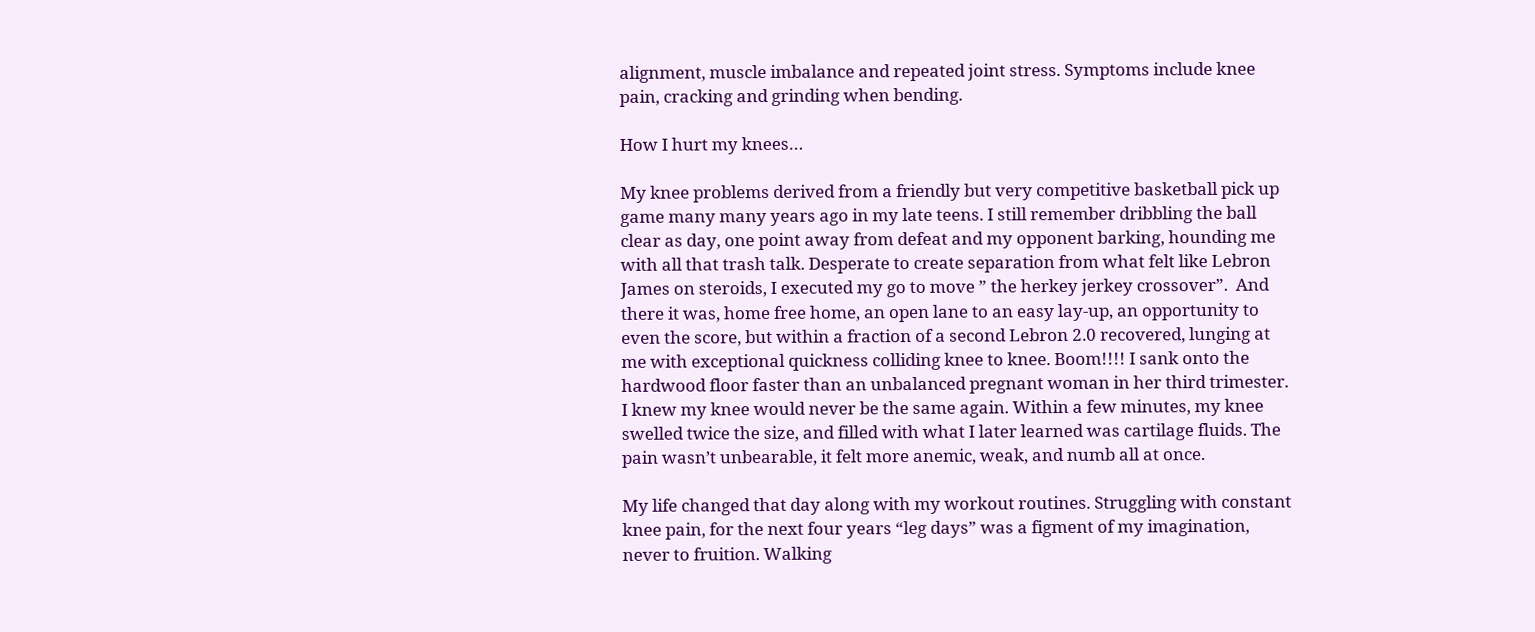alignment, muscle imbalance and repeated joint stress. Symptoms include knee pain, cracking and grinding when bending.

How I hurt my knees…

My knee problems derived from a friendly but very competitive basketball pick up game many many years ago in my late teens. I still remember dribbling the ball clear as day, one point away from defeat and my opponent barking, hounding me with all that trash talk. Desperate to create separation from what felt like Lebron James on steroids, I executed my go to move ” the herkey jerkey crossover”.  And there it was, home free home, an open lane to an easy lay-up, an opportunity to even the score, but within a fraction of a second Lebron 2.0 recovered, lunging at me with exceptional quickness colliding knee to knee. Boom!!!! I sank onto the hardwood floor faster than an unbalanced pregnant woman in her third trimester. I knew my knee would never be the same again. Within a few minutes, my knee swelled twice the size, and filled with what I later learned was cartilage fluids. The pain wasn’t unbearable, it felt more anemic, weak, and numb all at once.

My life changed that day along with my workout routines. Struggling with constant knee pain, for the next four years “leg days” was a figment of my imagination, never to fruition. Walking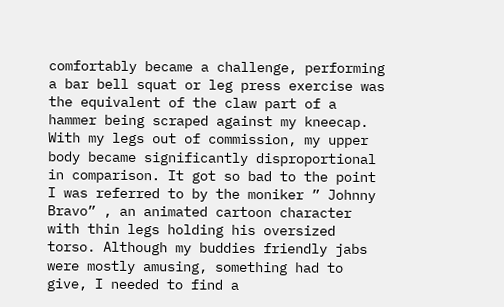comfortably became a challenge, performing a bar bell squat or leg press exercise was the equivalent of the claw part of a hammer being scraped against my kneecap. With my legs out of commission, my upper body became significantly disproportional in comparison. It got so bad to the point I was referred to by the moniker ” Johnny Bravo” , an animated cartoon character with thin legs holding his oversized torso. Although my buddies friendly jabs were mostly amusing, something had to give, I needed to find a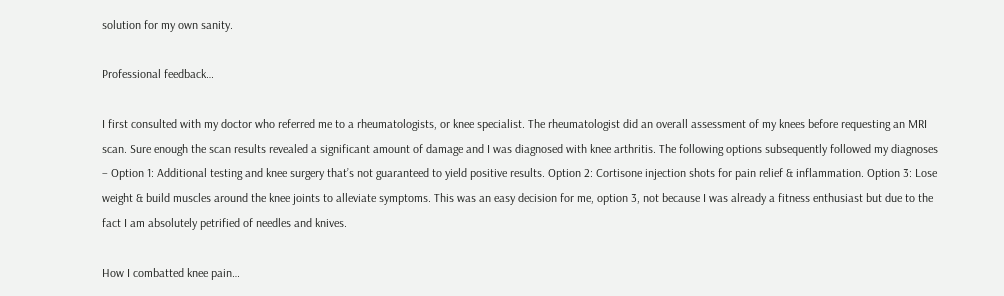solution for my own sanity.

Professional feedback…

I first consulted with my doctor who referred me to a rheumatologists, or knee specialist. The rheumatologist did an overall assessment of my knees before requesting an MRI scan. Sure enough the scan results revealed a significant amount of damage and I was diagnosed with knee arthritis. The following options subsequently followed my diagnoses – Option 1: Additional testing and knee surgery that’s not guaranteed to yield positive results. Option 2: Cortisone injection shots for pain relief & inflammation. Option 3: Lose weight & build muscles around the knee joints to alleviate symptoms. This was an easy decision for me, option 3, not because I was already a fitness enthusiast but due to the fact I am absolutely petrified of needles and knives.

How I combatted knee pain…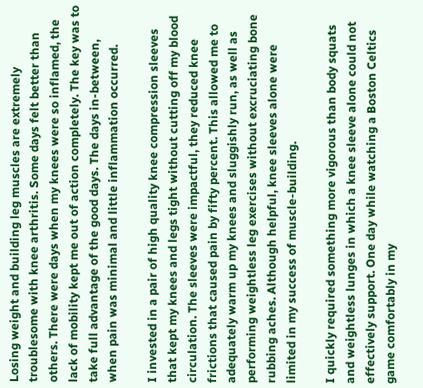Losing weight and building leg muscles are extremely troublesome with knee arthritis. Some days felt better than others. There were days when my knees were so inflamed, the lack of mobility kept me out of action completely. The key was to take full advantage of the good days. The days in-between, when pain was minimal and little inflammation occurred.

I invested in a pair of high quality knee compression sleeves that kept my knees and legs tight without cutting off my blood circulation. The sleeves were impactful, they reduced knee frictions that caused pain by fifty percent. This allowed me to adequately warm up my knees and sluggishly run, as well as performing weightless leg exercises without excruciating bone rubbing aches. Although helpful, knee sleeves alone were limited in my success of muscle-building.

I quickly required something more vigorous than body squats and weightless lunges in which a knee sleeve alone could not effectively support. One day while watching a Boston Celtics game comfortably in my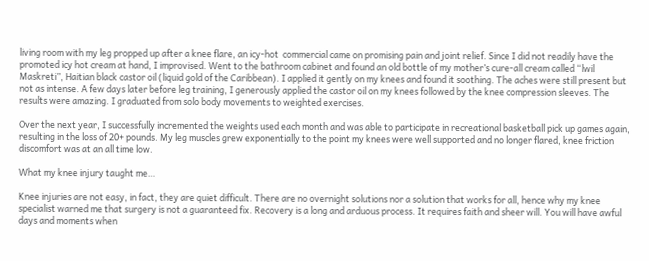living room with my leg propped up after a knee flare, an icy-hot  commercial came on promising pain and joint relief. Since I did not readily have the promoted icy hot cream at hand, I improvised. Went to the bathroom cabinet and found an old bottle of my mother’s cure-all cream called “lwil Maskreti”, Haitian black castor oil (liquid gold of the Caribbean). I applied it gently on my knees and found it soothing. The aches were still present but not as intense. A few days later before leg training, I generously applied the castor oil on my knees followed by the knee compression sleeves. The results were amazing. I graduated from solo body movements to weighted exercises.

Over the next year, I successfully incremented the weights used each month and was able to participate in recreational basketball pick up games again, resulting in the loss of 20+ pounds. My leg muscles grew exponentially to the point my knees were well supported and no longer flared, knee friction discomfort was at an all time low.

What my knee injury taught me…

Knee injuries are not easy, in fact, they are quiet difficult. There are no overnight solutions nor a solution that works for all, hence why my knee specialist warned me that surgery is not a guaranteed fix. Recovery is a long and arduous process. It requires faith and sheer will. You will have awful days and moments when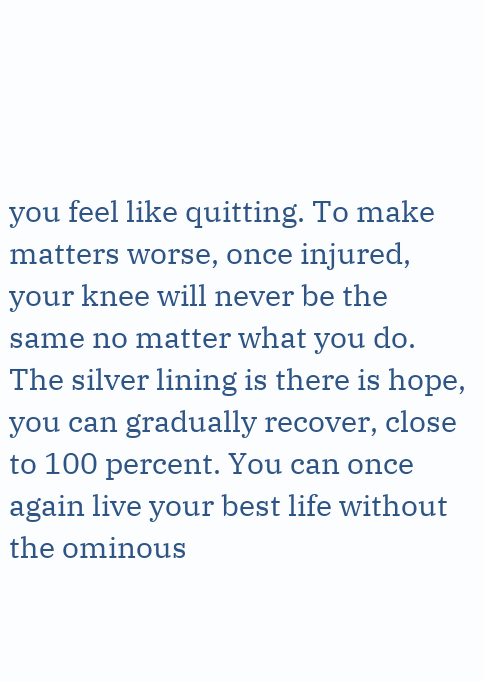you feel like quitting. To make matters worse, once injured, your knee will never be the same no matter what you do. The silver lining is there is hope, you can gradually recover, close to 100 percent. You can once again live your best life without the ominous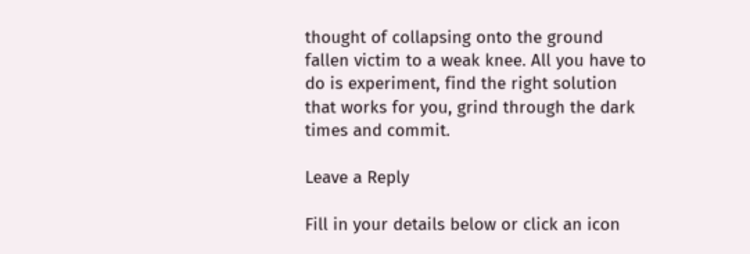thought of collapsing onto the ground fallen victim to a weak knee. All you have to do is experiment, find the right solution that works for you, grind through the dark times and commit.

Leave a Reply

Fill in your details below or click an icon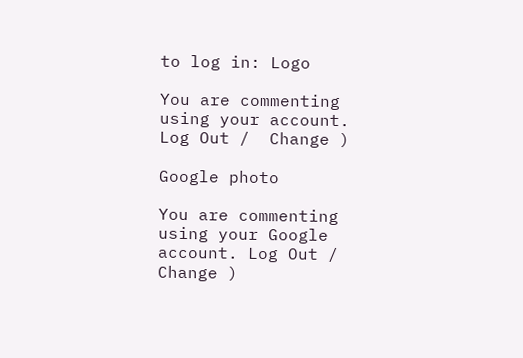to log in: Logo

You are commenting using your account. Log Out /  Change )

Google photo

You are commenting using your Google account. Log Out /  Change )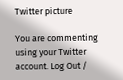Twitter picture

You are commenting using your Twitter account. Log Out /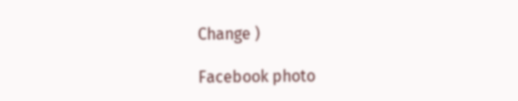Change )

Facebook photo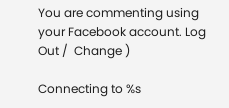You are commenting using your Facebook account. Log Out /  Change )

Connecting to %s